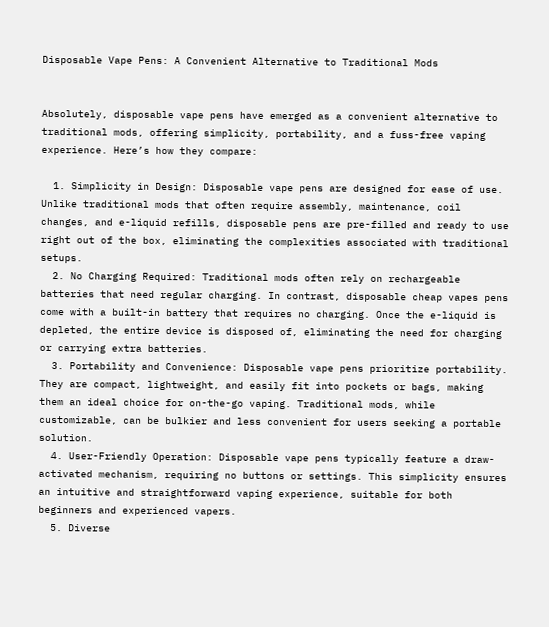Disposable Vape Pens: A Convenient Alternative to Traditional Mods


Absolutely, disposable vape pens have emerged as a convenient alternative to traditional mods, offering simplicity, portability, and a fuss-free vaping experience. Here’s how they compare:

  1. Simplicity in Design: Disposable vape pens are designed for ease of use. Unlike traditional mods that often require assembly, maintenance, coil changes, and e-liquid refills, disposable pens are pre-filled and ready to use right out of the box, eliminating the complexities associated with traditional setups.
  2. No Charging Required: Traditional mods often rely on rechargeable batteries that need regular charging. In contrast, disposable cheap vapes pens come with a built-in battery that requires no charging. Once the e-liquid is depleted, the entire device is disposed of, eliminating the need for charging or carrying extra batteries.
  3. Portability and Convenience: Disposable vape pens prioritize portability. They are compact, lightweight, and easily fit into pockets or bags, making them an ideal choice for on-the-go vaping. Traditional mods, while customizable, can be bulkier and less convenient for users seeking a portable solution.
  4. User-Friendly Operation: Disposable vape pens typically feature a draw-activated mechanism, requiring no buttons or settings. This simplicity ensures an intuitive and straightforward vaping experience, suitable for both beginners and experienced vapers.
  5. Diverse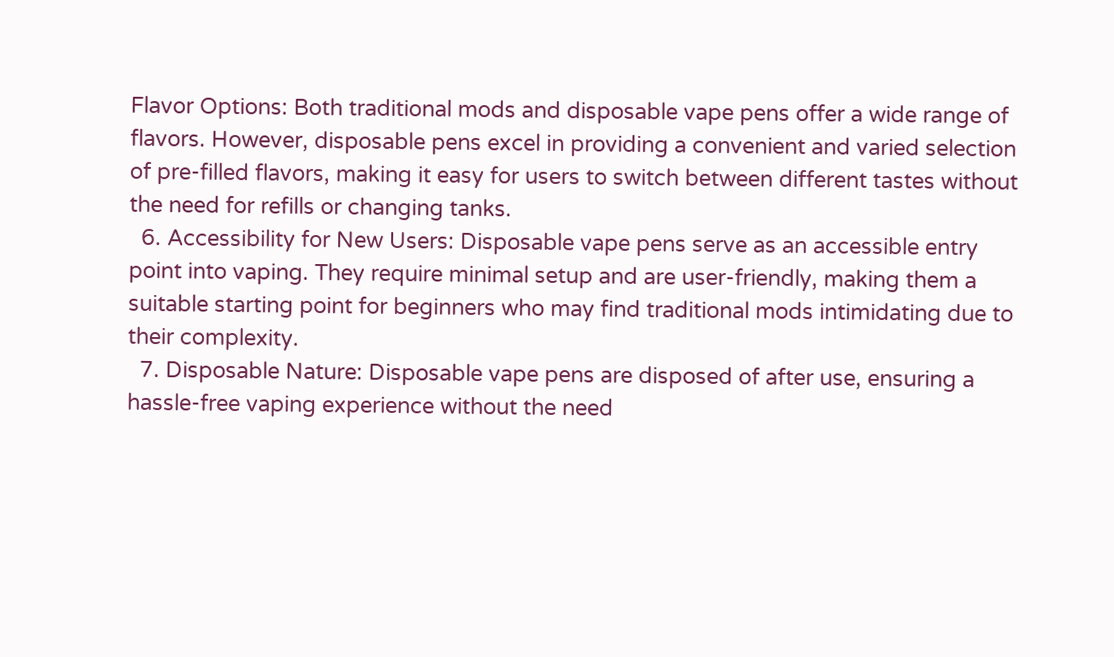Flavor Options: Both traditional mods and disposable vape pens offer a wide range of flavors. However, disposable pens excel in providing a convenient and varied selection of pre-filled flavors, making it easy for users to switch between different tastes without the need for refills or changing tanks.
  6. Accessibility for New Users: Disposable vape pens serve as an accessible entry point into vaping. They require minimal setup and are user-friendly, making them a suitable starting point for beginners who may find traditional mods intimidating due to their complexity.
  7. Disposable Nature: Disposable vape pens are disposed of after use, ensuring a hassle-free vaping experience without the need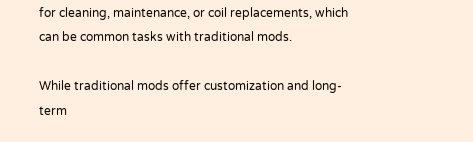for cleaning, maintenance, or coil replacements, which can be common tasks with traditional mods.

While traditional mods offer customization and long-term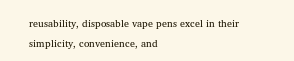reusability, disposable vape pens excel in their simplicity, convenience, and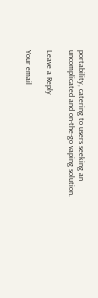portability, catering to users seeking an uncomplicated and on-the-go vaping solution.

Leave a Reply

Your email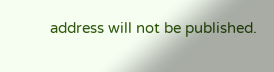address will not be published.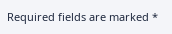Required fields are marked *